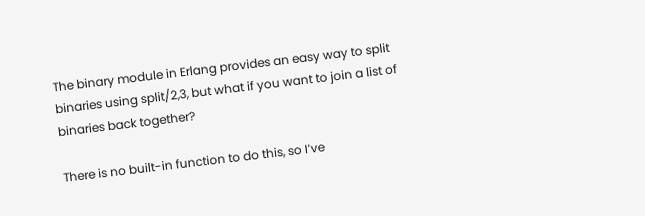The binary module in Erlang provides an easy way to split binaries using split/2,3, but what if you want to join a list of binaries back together?

There is no built-in function to do this, so I’ve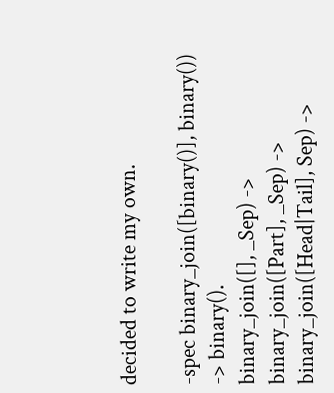decided to write my own.

-spec binary_join([binary()], binary()) -> binary().
binary_join([], _Sep) ->
binary_join([Part], _Sep) ->
binary_join([Head|Tail], Sep) ->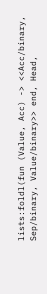lists:foldl(fun (Value, Acc) -> <<Acc/binary, Sep/binary, Value/binary>> end, Head,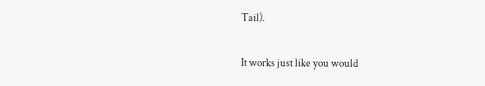Tail).

It works just like you would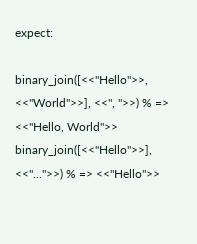expect:

binary_join([<<"Hello">>, <<"World">>], <<", ">>) % => <<"Hello, World">>
binary_join([<<"Hello">>], <<"...">>) % => <<"Hello">>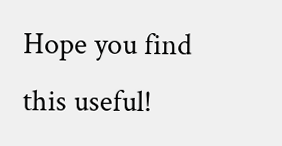Hope you find this useful!